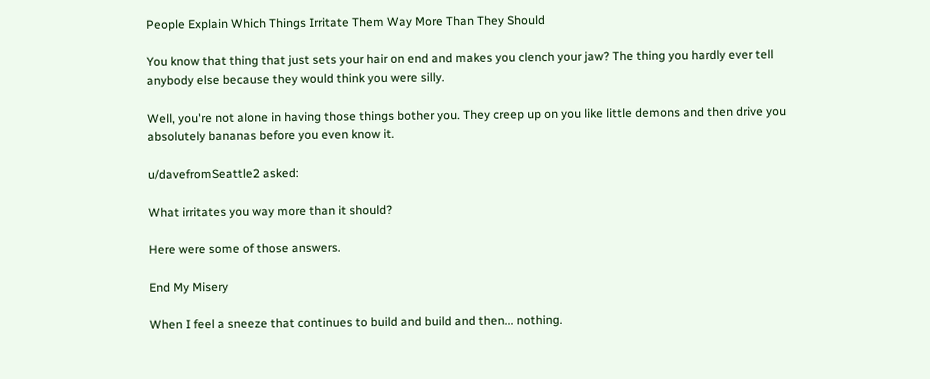People Explain Which Things Irritate Them Way More Than They Should

You know that thing that just sets your hair on end and makes you clench your jaw? The thing you hardly ever tell anybody else because they would think you were silly.

Well, you're not alone in having those things bother you. They creep up on you like little demons and then drive you absolutely bananas before you even know it.

u/davefromSeattle2 asked:

What irritates you way more than it should?

Here were some of those answers.

End My Misery

When I feel a sneeze that continues to build and build and then... nothing.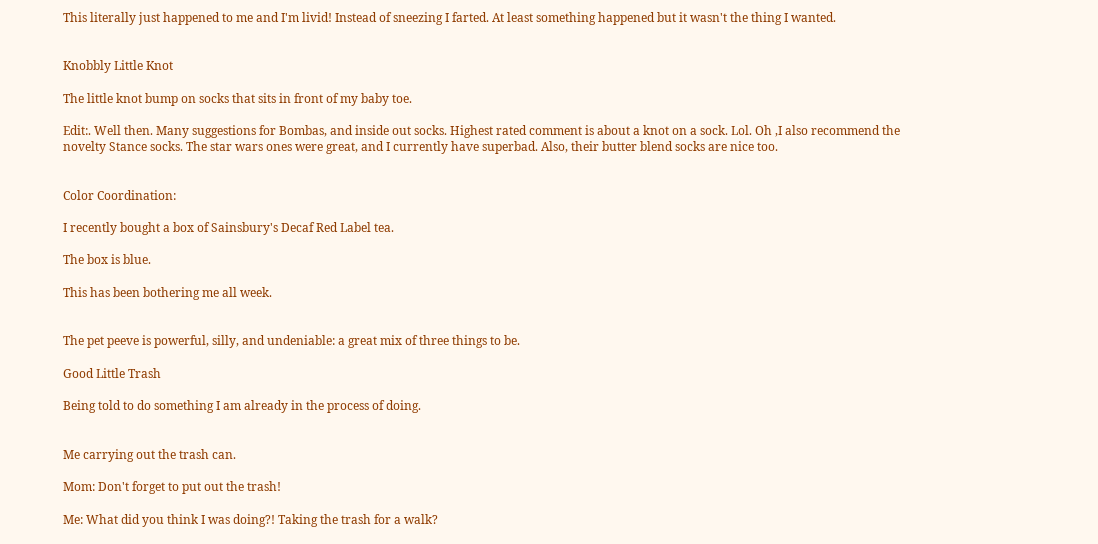This literally just happened to me and I'm livid! Instead of sneezing I farted. At least something happened but it wasn't the thing I wanted.


Knobbly Little Knot

The little knot bump on socks that sits in front of my baby toe.

Edit:. Well then. Many suggestions for Bombas, and inside out socks. Highest rated comment is about a knot on a sock. Lol. Oh ,I also recommend the novelty Stance socks. The star wars ones were great, and I currently have superbad. Also, their butter blend socks are nice too.


Color Coordination:

I recently bought a box of Sainsbury's Decaf Red Label tea.

The box is blue.

This has been bothering me all week.


The pet peeve is powerful, silly, and undeniable: a great mix of three things to be.

Good Little Trash

Being told to do something I am already in the process of doing.


Me carrying out the trash can.

Mom: Don't forget to put out the trash!

Me: What did you think I was doing?! Taking the trash for a walk?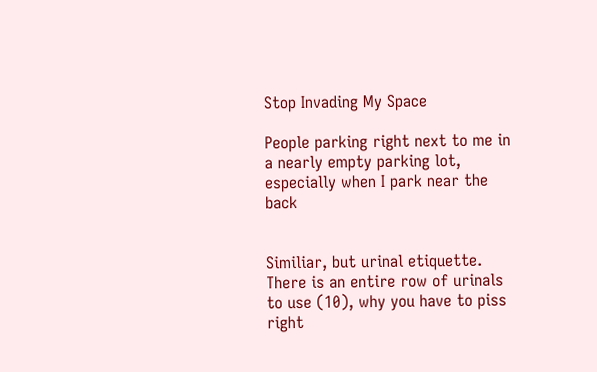Stop Invading My Space

People parking right next to me in a nearly empty parking lot, especially when I park near the back


Similiar, but urinal etiquette. There is an entire row of urinals to use (10), why you have to piss right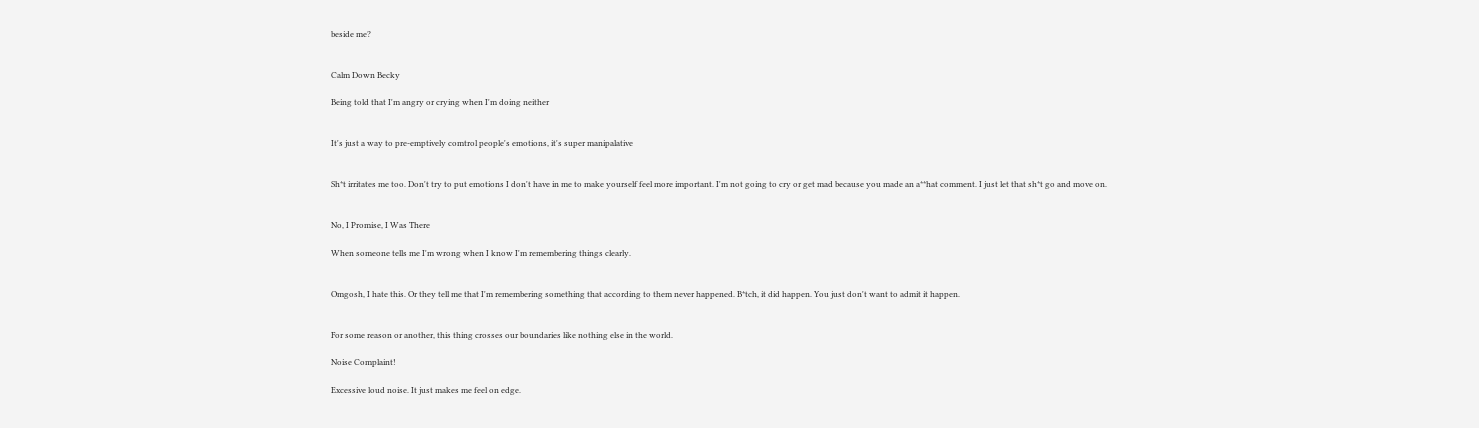beside me?


Calm Down Becky

Being told that I'm angry or crying when I'm doing neither


It's just a way to pre-emptively comtrol people's emotions, it's super manipalative


Sh*t irritates me too. Don't try to put emotions I don't have in me to make yourself feel more important. I'm not going to cry or get mad because you made an a**hat comment. I just let that sh*t go and move on.


No, I Promise, I Was There

When someone tells me I'm wrong when I know I'm remembering things clearly.


Omgosh, I hate this. Or they tell me that I'm remembering something that according to them never happened. B*tch, it did happen. You just don't want to admit it happen.


For some reason or another, this thing crosses our boundaries like nothing else in the world.

Noise Complaint!

Excessive loud noise. It just makes me feel on edge.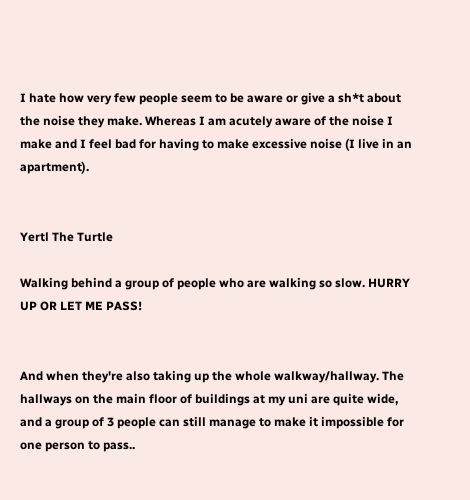I hate how very few people seem to be aware or give a sh*t about the noise they make. Whereas I am acutely aware of the noise I make and I feel bad for having to make excessive noise (I live in an apartment).


Yertl The Turtle

Walking behind a group of people who are walking so slow. HURRY UP OR LET ME PASS!


And when they're also taking up the whole walkway/hallway. The hallways on the main floor of buildings at my uni are quite wide, and a group of 3 people can still manage to make it impossible for one person to pass..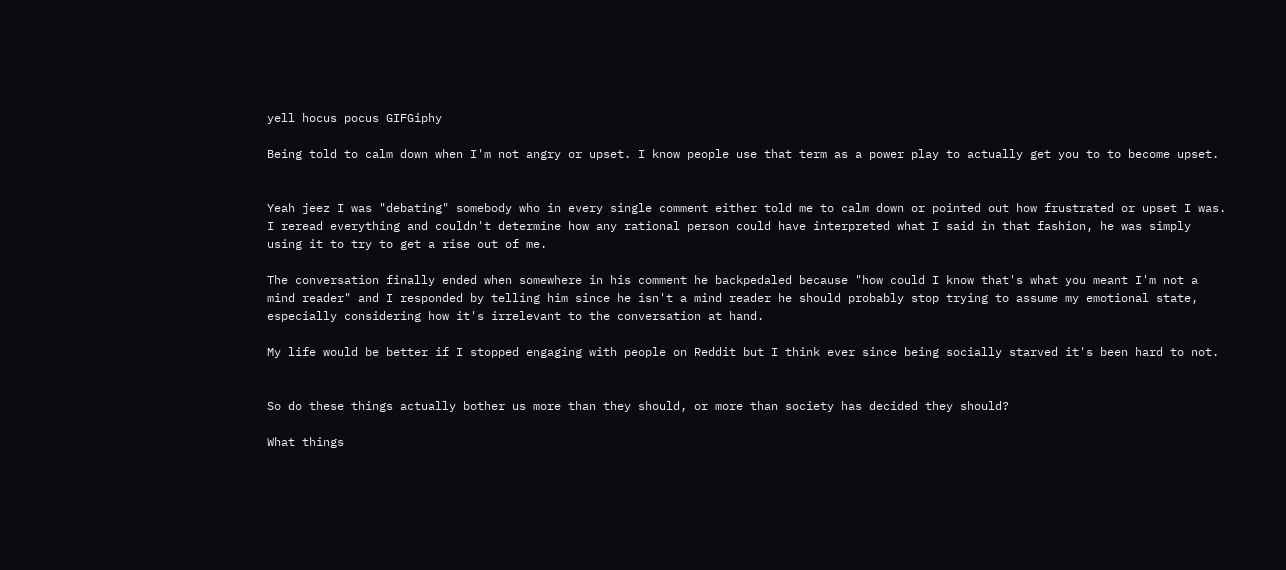yell hocus pocus GIFGiphy

Being told to calm down when I'm not angry or upset. I know people use that term as a power play to actually get you to to become upset.


Yeah jeez I was "debating" somebody who in every single comment either told me to calm down or pointed out how frustrated or upset I was. I reread everything and couldn't determine how any rational person could have interpreted what I said in that fashion, he was simply using it to try to get a rise out of me.

The conversation finally ended when somewhere in his comment he backpedaled because "how could I know that's what you meant I'm not a mind reader" and I responded by telling him since he isn't a mind reader he should probably stop trying to assume my emotional state, especially considering how it's irrelevant to the conversation at hand.

My life would be better if I stopped engaging with people on Reddit but I think ever since being socially starved it's been hard to not.


So do these things actually bother us more than they should, or more than society has decided they should?

What things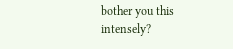bother you this intensely?